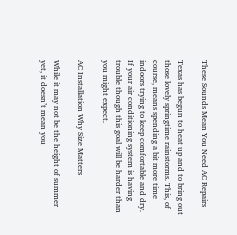These Sounds Mean You Need AC Repairs

Texas has begun to heat up and to bring out those lovely springtime rainstorms. This, of course, means spending a bit more time indoors trying to keep comfortable and dry. If your air conditioning system is having trouble though this goal will be harder than you might expect.

AC Installation Why Size Matters

While it may not be the height of summer yet, it doesn’t mean you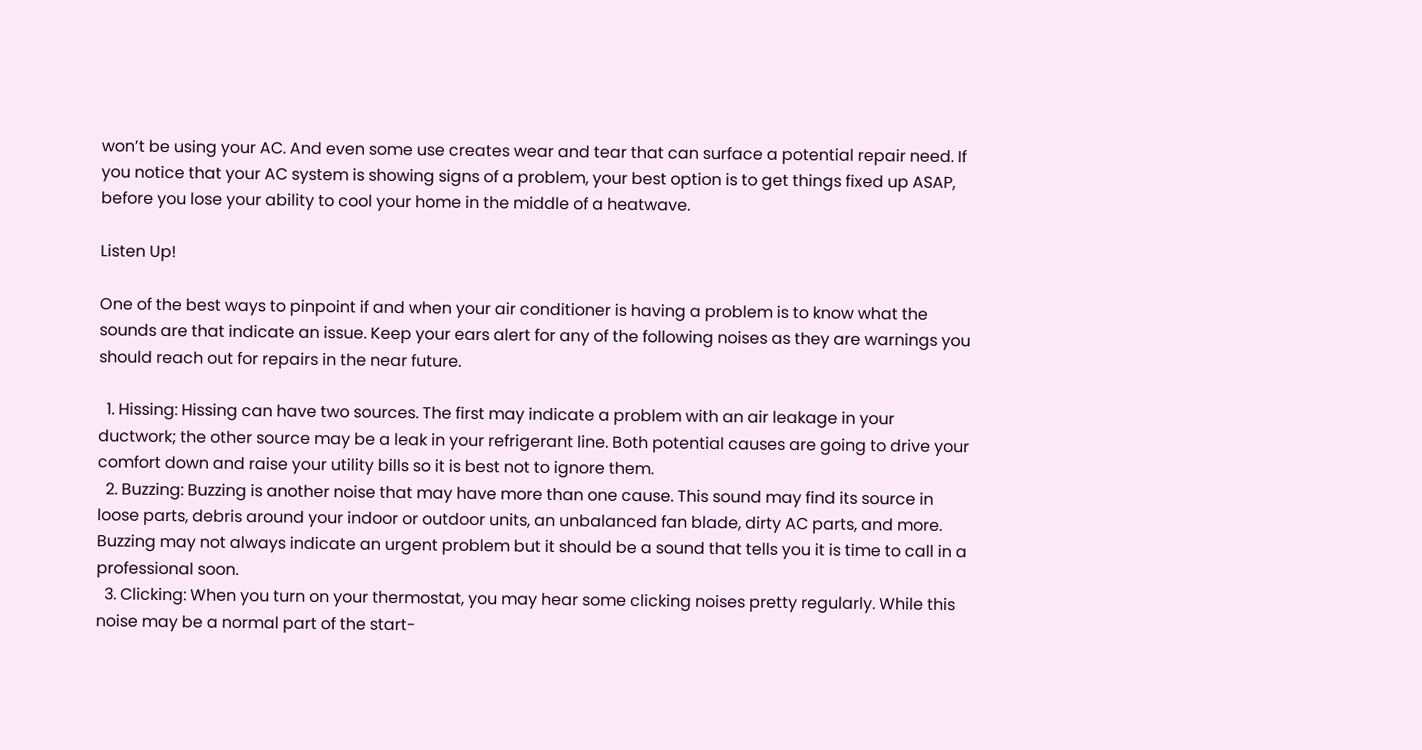won’t be using your AC. And even some use creates wear and tear that can surface a potential repair need. If you notice that your AC system is showing signs of a problem, your best option is to get things fixed up ASAP, before you lose your ability to cool your home in the middle of a heatwave.

Listen Up!

One of the best ways to pinpoint if and when your air conditioner is having a problem is to know what the sounds are that indicate an issue. Keep your ears alert for any of the following noises as they are warnings you should reach out for repairs in the near future.

  1. Hissing: Hissing can have two sources. The first may indicate a problem with an air leakage in your ductwork; the other source may be a leak in your refrigerant line. Both potential causes are going to drive your comfort down and raise your utility bills so it is best not to ignore them.
  2. Buzzing: Buzzing is another noise that may have more than one cause. This sound may find its source in loose parts, debris around your indoor or outdoor units, an unbalanced fan blade, dirty AC parts, and more. Buzzing may not always indicate an urgent problem but it should be a sound that tells you it is time to call in a professional soon.
  3. Clicking: When you turn on your thermostat, you may hear some clicking noises pretty regularly. While this noise may be a normal part of the start-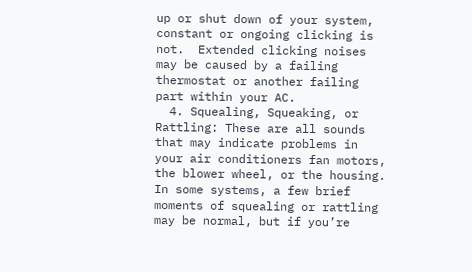up or shut down of your system, constant or ongoing clicking is not.  Extended clicking noises may be caused by a failing thermostat or another failing part within your AC.
  4. Squealing, Squeaking, or Rattling: These are all sounds that may indicate problems in your air conditioners fan motors, the blower wheel, or the housing. In some systems, a few brief moments of squealing or rattling may be normal, but if you’re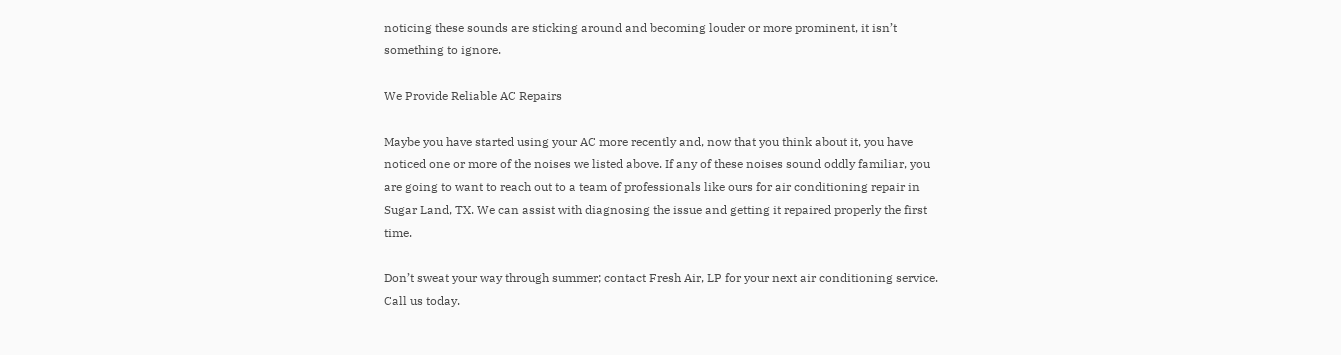noticing these sounds are sticking around and becoming louder or more prominent, it isn’t something to ignore.

We Provide Reliable AC Repairs

Maybe you have started using your AC more recently and, now that you think about it, you have noticed one or more of the noises we listed above. If any of these noises sound oddly familiar, you are going to want to reach out to a team of professionals like ours for air conditioning repair in Sugar Land, TX. We can assist with diagnosing the issue and getting it repaired properly the first time.

Don’t sweat your way through summer; contact Fresh Air, LP for your next air conditioning service. Call us today.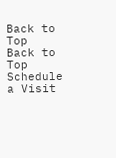Back to Top
Back to Top Schedule
a Visit